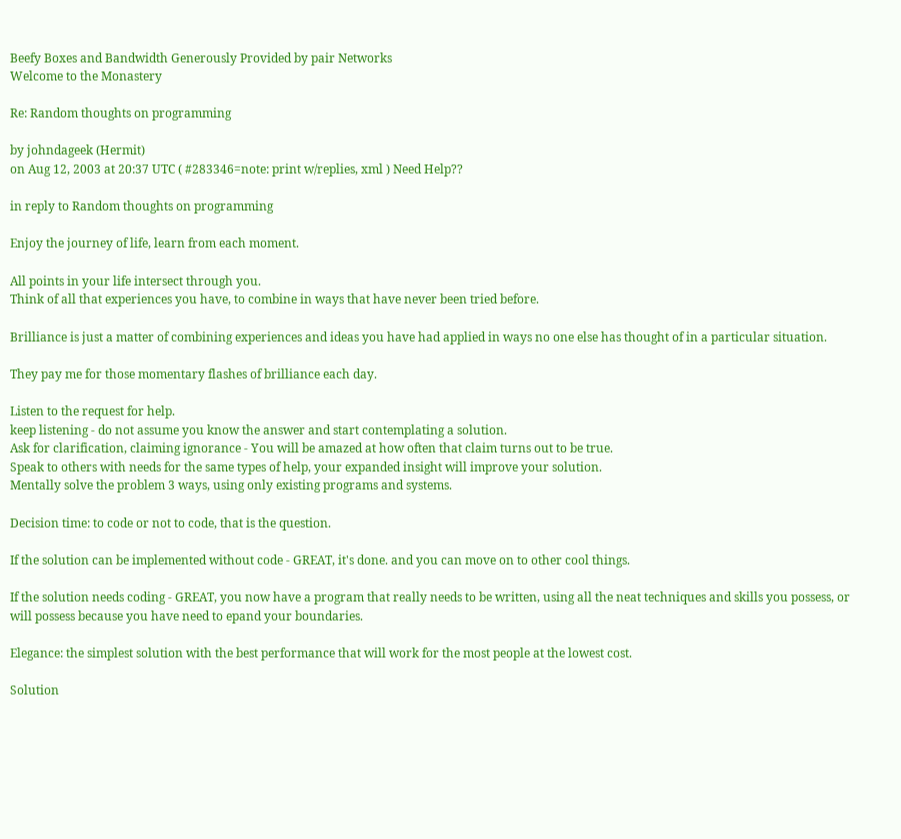Beefy Boxes and Bandwidth Generously Provided by pair Networks
Welcome to the Monastery

Re: Random thoughts on programming

by johndageek (Hermit)
on Aug 12, 2003 at 20:37 UTC ( #283346=note: print w/replies, xml ) Need Help??

in reply to Random thoughts on programming

Enjoy the journey of life, learn from each moment.

All points in your life intersect through you.
Think of all that experiences you have, to combine in ways that have never been tried before.

Brilliance is just a matter of combining experiences and ideas you have had applied in ways no one else has thought of in a particular situation.

They pay me for those momentary flashes of brilliance each day.

Listen to the request for help.
keep listening - do not assume you know the answer and start contemplating a solution.
Ask for clarification, claiming ignorance - You will be amazed at how often that claim turns out to be true.
Speak to others with needs for the same types of help, your expanded insight will improve your solution.
Mentally solve the problem 3 ways, using only existing programs and systems.

Decision time: to code or not to code, that is the question.

If the solution can be implemented without code - GREAT, it's done. and you can move on to other cool things.

If the solution needs coding - GREAT, you now have a program that really needs to be written, using all the neat techniques and skills you possess, or will possess because you have need to epand your boundaries.

Elegance: the simplest solution with the best performance that will work for the most people at the lowest cost.

Solution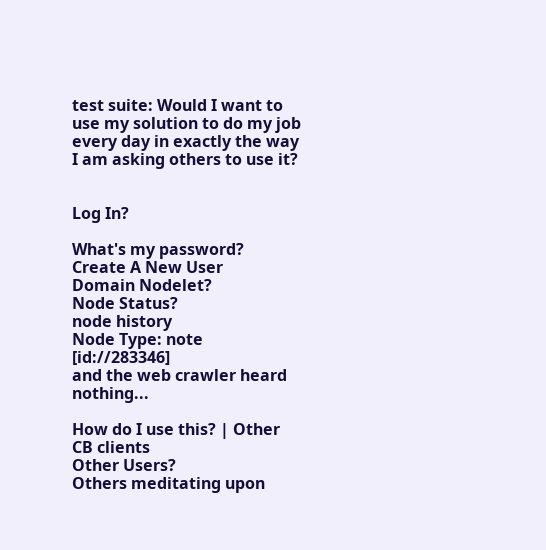test suite: Would I want to use my solution to do my job every day in exactly the way I am asking others to use it?


Log In?

What's my password?
Create A New User
Domain Nodelet?
Node Status?
node history
Node Type: note [id://283346]
and the web crawler heard nothing...

How do I use this? | Other CB clients
Other Users?
Others meditating upon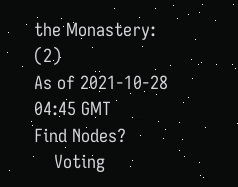the Monastery: (2)
As of 2021-10-28 04:45 GMT
Find Nodes?
    Voting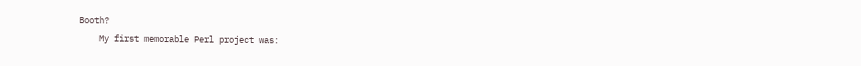Booth?
    My first memorable Perl project was: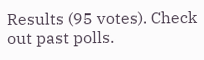Results (95 votes). Check out past polls.